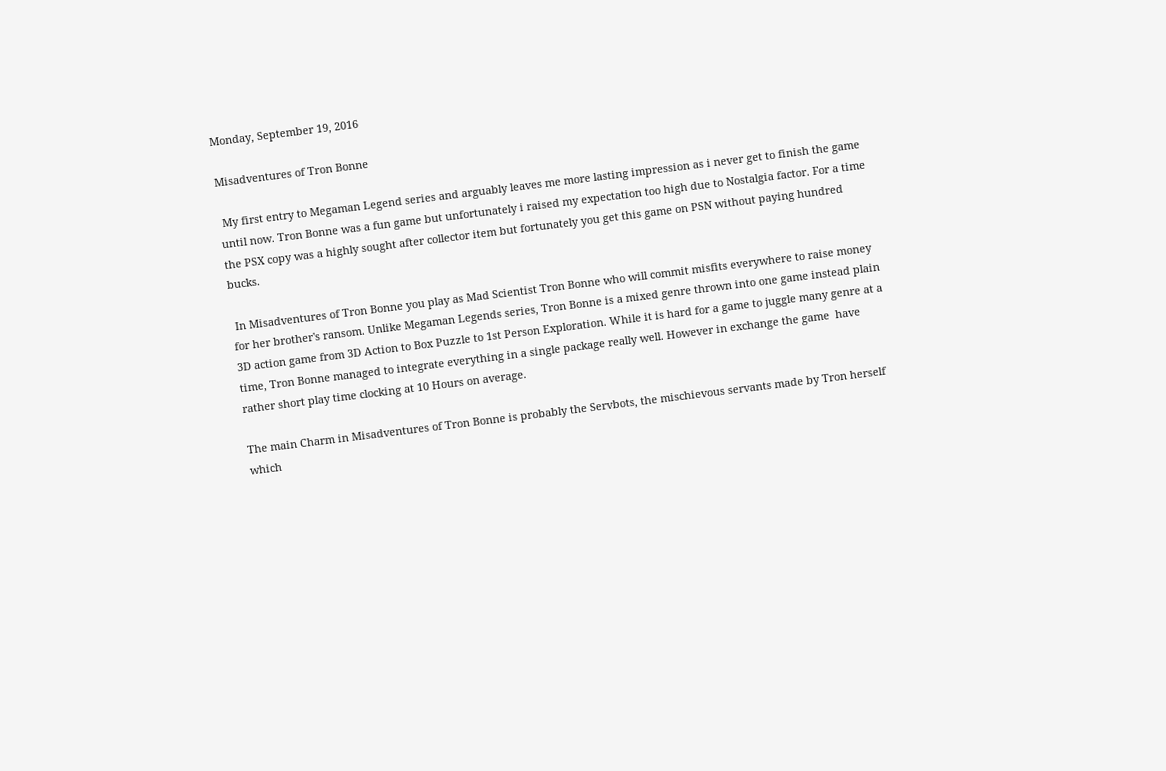Monday, September 19, 2016

Misadventures of Tron Bonne

 My first entry to Megaman Legend series and arguably leaves me more lasting impression as i never get to finish the game until now. Tron Bonne was a fun game but unfortunately i raised my expectation too high due to Nostalgia factor. For a time the PSX copy was a highly sought after collector item but fortunately you get this game on PSN without paying hundred bucks.

 In Misadventures of Tron Bonne you play as Mad Scientist Tron Bonne who will commit misfits everywhere to raise money for her brother's ransom. Unlike Megaman Legends series, Tron Bonne is a mixed genre thrown into one game instead plain 3D action game from 3D Action to Box Puzzle to 1st Person Exploration. While it is hard for a game to juggle many genre at a time, Tron Bonne managed to integrate everything in a single package really well. However in exchange the game  have rather short play time clocking at 10 Hours on average.

The main Charm in Misadventures of Tron Bonne is probably the Servbots, the mischievous servants made by Tron herself which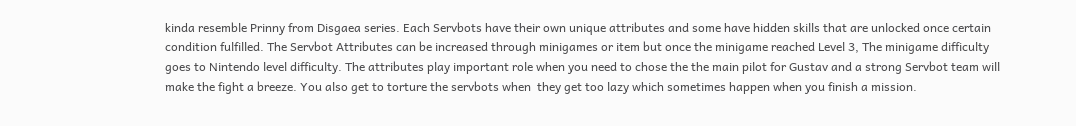kinda resemble Prinny from Disgaea series. Each Servbots have their own unique attributes and some have hidden skills that are unlocked once certain condition fulfilled. The Servbot Attributes can be increased through minigames or item but once the minigame reached Level 3, The minigame difficulty goes to Nintendo level difficulty. The attributes play important role when you need to chose the the main pilot for Gustav and a strong Servbot team will make the fight a breeze. You also get to torture the servbots when  they get too lazy which sometimes happen when you finish a mission.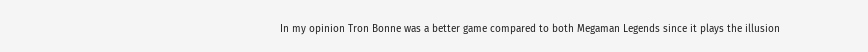In my opinion Tron Bonne was a better game compared to both Megaman Legends since it plays the illusion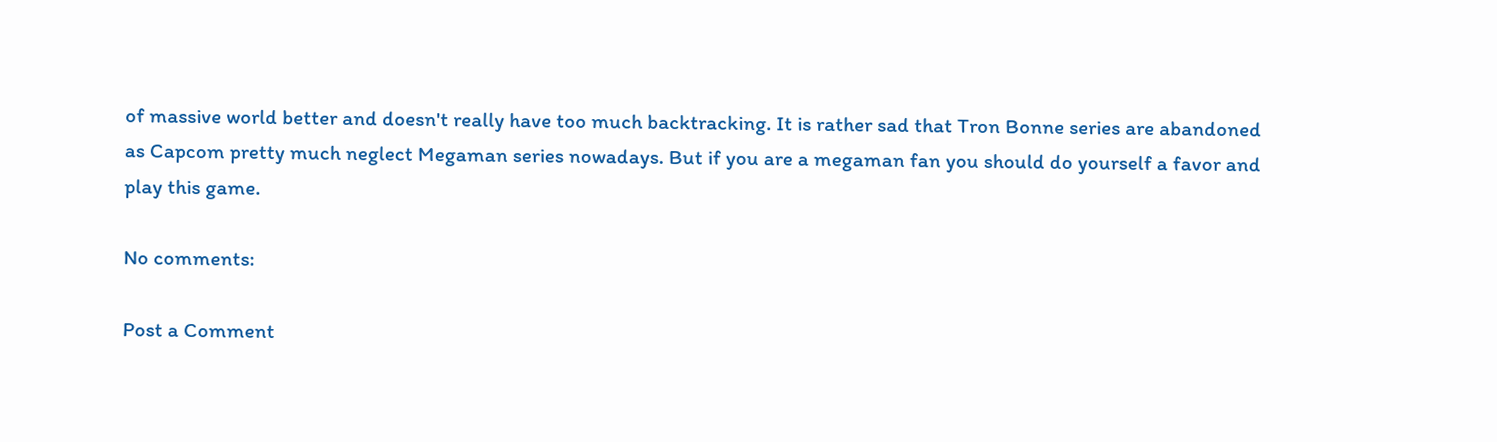of massive world better and doesn't really have too much backtracking. It is rather sad that Tron Bonne series are abandoned as Capcom pretty much neglect Megaman series nowadays. But if you are a megaman fan you should do yourself a favor and play this game.

No comments:

Post a Comment